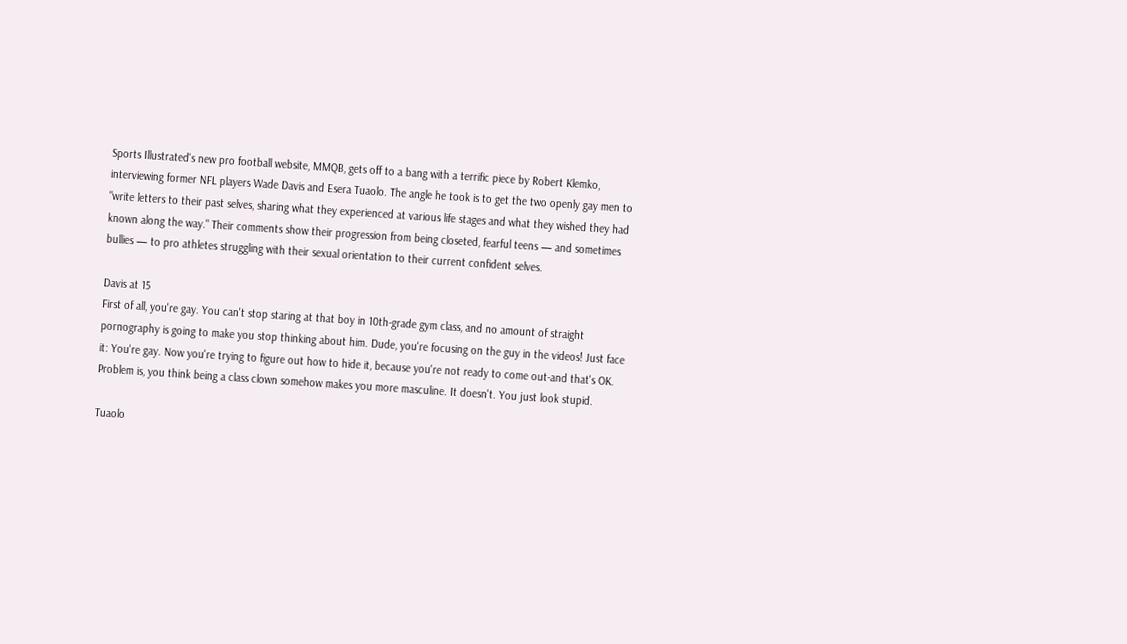Sports Illustrated's new pro football website, MMQB, gets off to a bang with a terrific piece by Robert Klemko, interviewing former NFL players Wade Davis and Esera Tuaolo. The angle he took is to get the two openly gay men to "write letters to their past selves, sharing what they experienced at various life stages and what they wished they had known along the way." Their comments show their progression from being closeted, fearful teens — and sometimes bullies — to pro athletes struggling with their sexual orientation to their current confident selves.

Davis at 15
First of all, you're gay. You can't stop staring at that boy in 10th-grade gym class, and no amount of straight pornography is going to make you stop thinking about him. Dude, you're focusing on the guy in the videos! Just face it: You're gay. Now you're trying to figure out how to hide it, because you're not ready to come out-and that's OK. Problem is, you think being a class clown somehow makes you more masculine. It doesn't. You just look stupid.

Tuaolo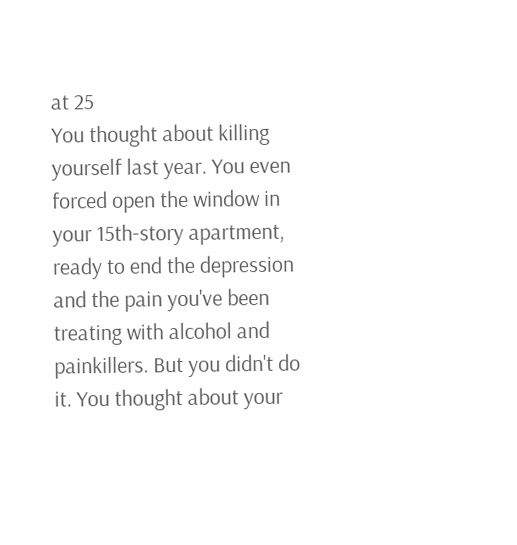at 25
You thought about killing yourself last year. You even forced open the window in your 15th-story apartment, ready to end the depression and the pain you've been treating with alcohol and painkillers. But you didn't do it. You thought about your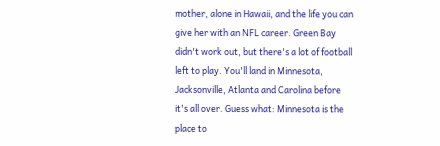mother, alone in Hawaii, and the life you can give her with an NFL career. Green Bay didn't work out, but there's a lot of football left to play. You'll land in Minnesota, Jacksonville, Atlanta and Carolina before it's all over. Guess what: Minnesota is the place to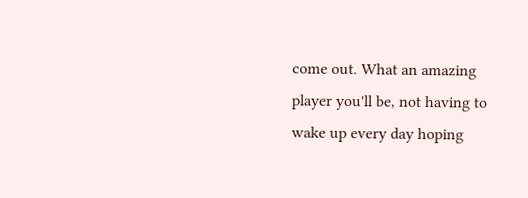come out. What an amazing player you'll be, not having to wake up every day hoping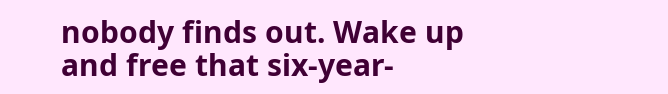nobody finds out. Wake up and free that six-year-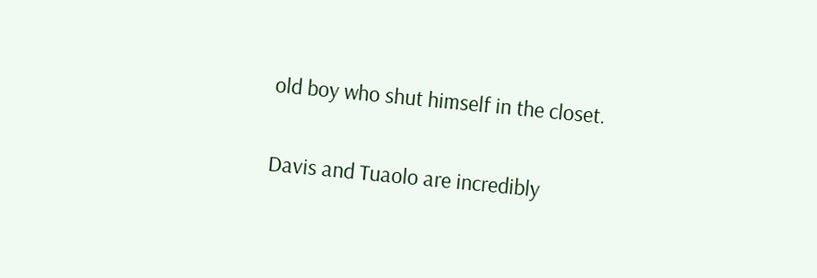old boy who shut himself in the closet.

Davis and Tuaolo are incredibly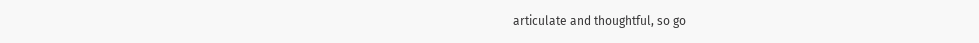articulate and thoughtful, so go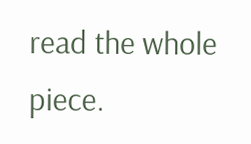read the whole piece.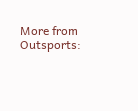More from Outsports: